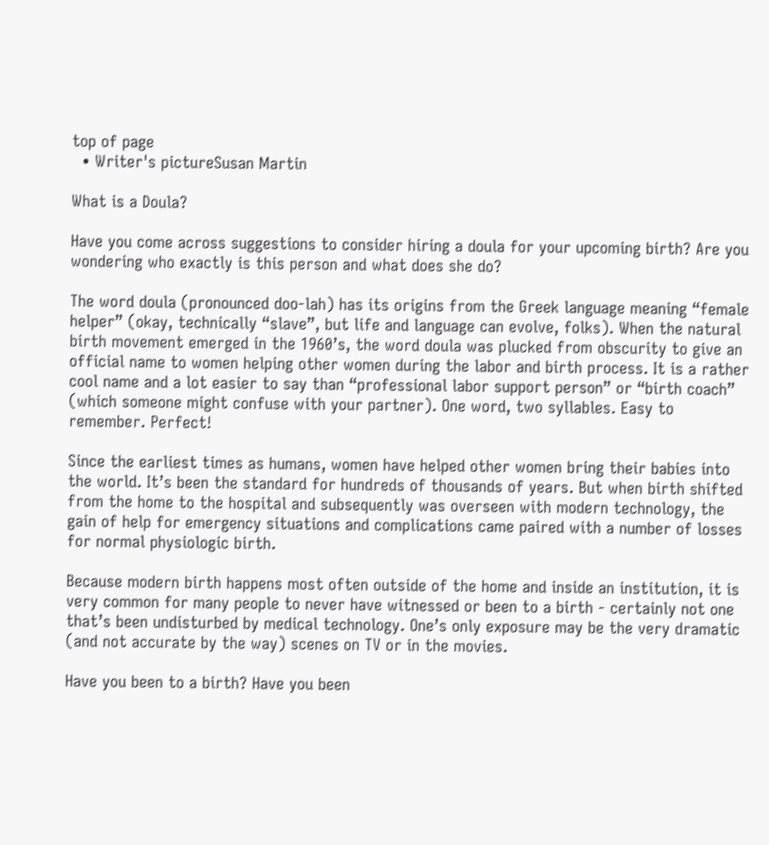top of page
  • Writer's pictureSusan Martin

What is a Doula?

Have you come across suggestions to consider hiring a doula for your upcoming birth? Are you wondering who exactly is this person and what does she do?

The word doula (pronounced doo-lah) has its origins from the Greek language meaning “female helper” (okay, technically “slave”, but life and language can evolve, folks). When the natural birth movement emerged in the 1960’s, the word doula was plucked from obscurity to give an official name to women helping other women during the labor and birth process. It is a rather cool name and a lot easier to say than “professional labor support person” or “birth coach” (which someone might confuse with your partner). One word, two syllables. Easy to remember. Perfect!

Since the earliest times as humans, women have helped other women bring their babies into the world. It’s been the standard for hundreds of thousands of years. But when birth shifted from the home to the hospital and subsequently was overseen with modern technology, the gain of help for emergency situations and complications came paired with a number of losses for normal physiologic birth.

Because modern birth happens most often outside of the home and inside an institution, it is very common for many people to never have witnessed or been to a birth - certainly not one that’s been undisturbed by medical technology. One’s only exposure may be the very dramatic (and not accurate by the way) scenes on TV or in the movies.

Have you been to a birth? Have you been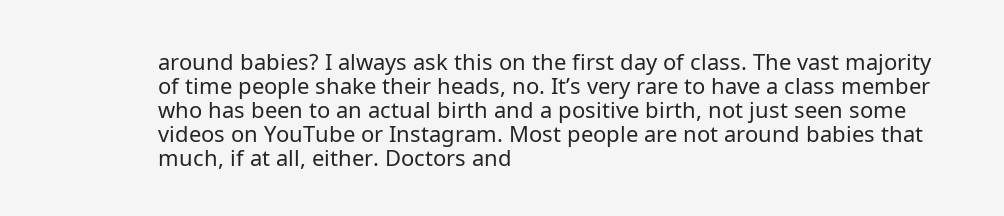around babies? I always ask this on the first day of class. The vast majority of time people shake their heads, no. It’s very rare to have a class member who has been to an actual birth and a positive birth, not just seen some videos on YouTube or Instagram. Most people are not around babies that much, if at all, either. Doctors and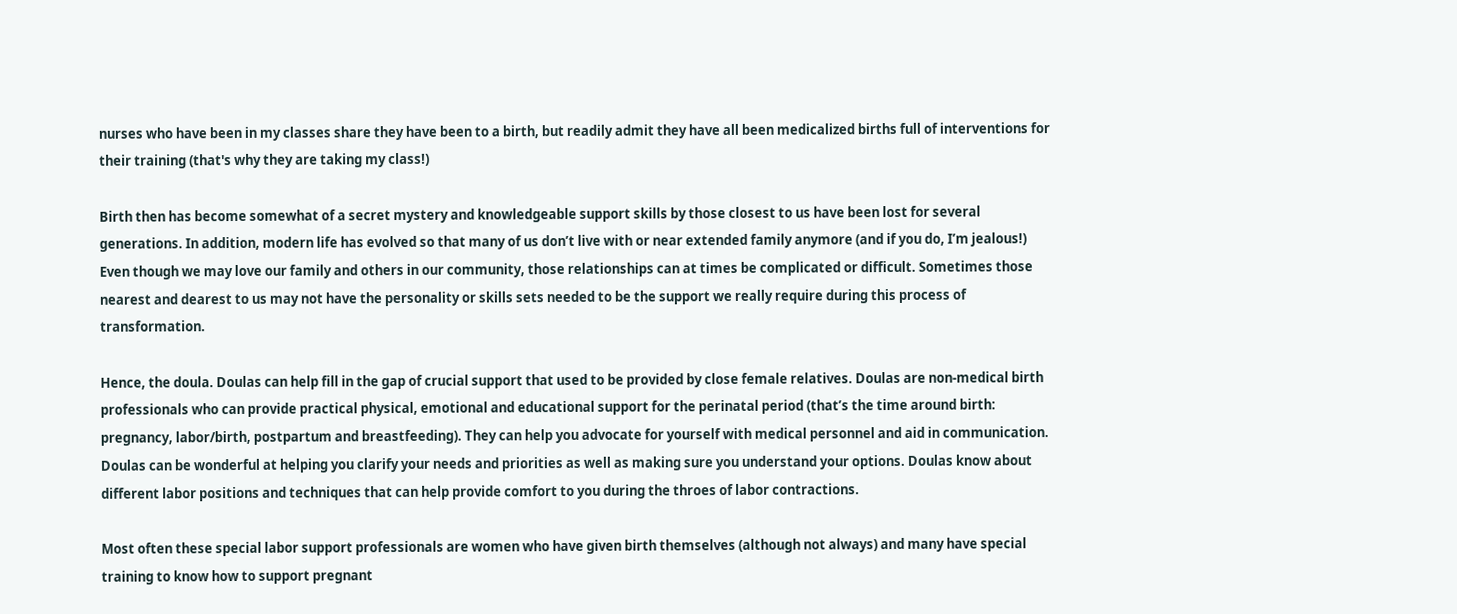nurses who have been in my classes share they have been to a birth, but readily admit they have all been medicalized births full of interventions for their training (that's why they are taking my class!)

Birth then has become somewhat of a secret mystery and knowledgeable support skills by those closest to us have been lost for several generations. In addition, modern life has evolved so that many of us don’t live with or near extended family anymore (and if you do, I’m jealous!) Even though we may love our family and others in our community, those relationships can at times be complicated or difficult. Sometimes those nearest and dearest to us may not have the personality or skills sets needed to be the support we really require during this process of transformation.

Hence, the doula. Doulas can help fill in the gap of crucial support that used to be provided by close female relatives. Doulas are non-medical birth professionals who can provide practical physical, emotional and educational support for the perinatal period (that’s the time around birth: pregnancy, labor/birth, postpartum and breastfeeding). They can help you advocate for yourself with medical personnel and aid in communication. Doulas can be wonderful at helping you clarify your needs and priorities as well as making sure you understand your options. Doulas know about different labor positions and techniques that can help provide comfort to you during the throes of labor contractions.

Most often these special labor support professionals are women who have given birth themselves (although not always) and many have special training to know how to support pregnant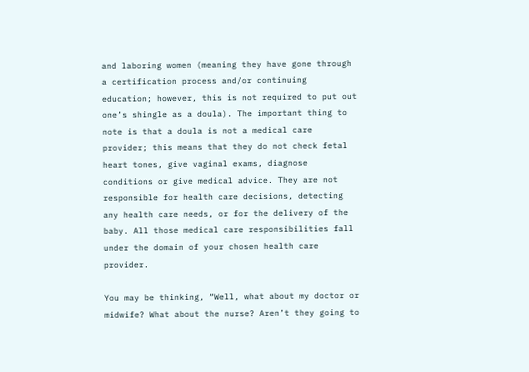and laboring women (meaning they have gone through a certification process and/or continuing education; however, this is not required to put out one’s shingle as a doula). The important thing to note is that a doula is not a medical care provider; this means that they do not check fetal heart tones, give vaginal exams, diagnose conditions or give medical advice. They are not responsible for health care decisions, detecting any health care needs, or for the delivery of the baby. All those medical care responsibilities fall under the domain of your chosen health care provider.

You may be thinking, “Well, what about my doctor or midwife? What about the nurse? Aren’t they going to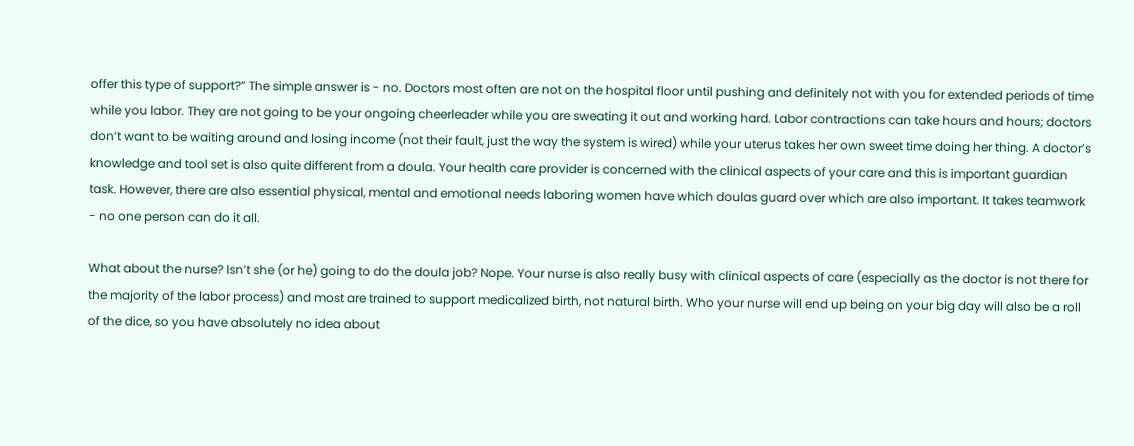offer this type of support?” The simple answer is - no. Doctors most often are not on the hospital floor until pushing and definitely not with you for extended periods of time while you labor. They are not going to be your ongoing cheerleader while you are sweating it out and working hard. Labor contractions can take hours and hours; doctors don’t want to be waiting around and losing income (not their fault, just the way the system is wired) while your uterus takes her own sweet time doing her thing. A doctor’s knowledge and tool set is also quite different from a doula. Your health care provider is concerned with the clinical aspects of your care and this is important guardian task. However, there are also essential physical, mental and emotional needs laboring women have which doulas guard over which are also important. It takes teamwork - no one person can do it all.

What about the nurse? Isn’t she (or he) going to do the doula job? Nope. Your nurse is also really busy with clinical aspects of care (especially as the doctor is not there for the majority of the labor process) and most are trained to support medicalized birth, not natural birth. Who your nurse will end up being on your big day will also be a roll of the dice, so you have absolutely no idea about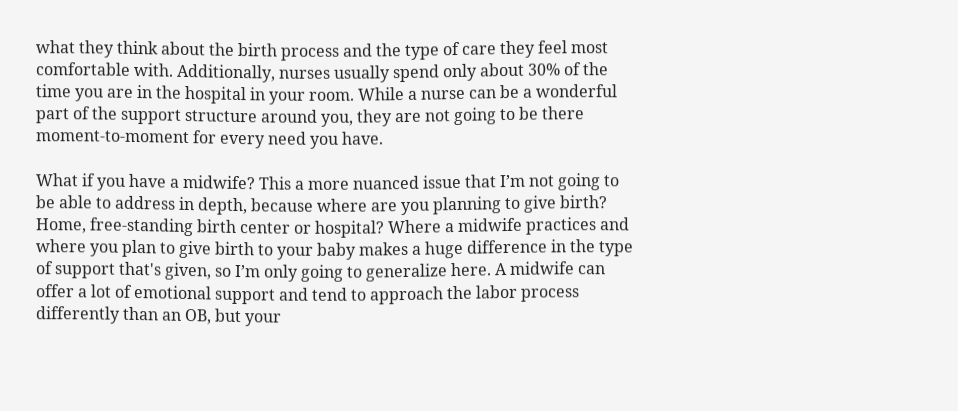what they think about the birth process and the type of care they feel most comfortable with. Additionally, nurses usually spend only about 30% of the time you are in the hospital in your room. While a nurse can be a wonderful part of the support structure around you, they are not going to be there moment-to-moment for every need you have.

What if you have a midwife? This a more nuanced issue that I’m not going to be able to address in depth, because where are you planning to give birth? Home, free-standing birth center or hospital? Where a midwife practices and where you plan to give birth to your baby makes a huge difference in the type of support that's given, so I’m only going to generalize here. A midwife can offer a lot of emotional support and tend to approach the labor process differently than an OB, but your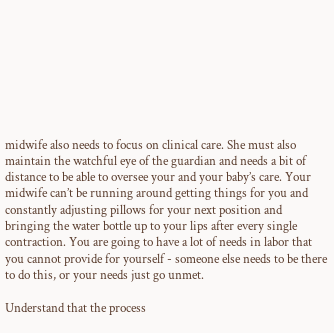midwife also needs to focus on clinical care. She must also maintain the watchful eye of the guardian and needs a bit of distance to be able to oversee your and your baby’s care. Your midwife can’t be running around getting things for you and constantly adjusting pillows for your next position and bringing the water bottle up to your lips after every single contraction. You are going to have a lot of needs in labor that you cannot provide for yourself - someone else needs to be there to do this, or your needs just go unmet.

Understand that the process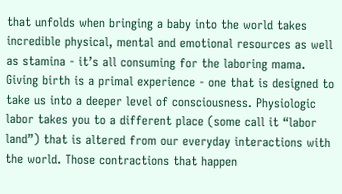that unfolds when bringing a baby into the world takes incredible physical, mental and emotional resources as well as stamina - it’s all consuming for the laboring mama. Giving birth is a primal experience - one that is designed to take us into a deeper level of consciousness. Physiologic labor takes you to a different place (some call it “labor land”) that is altered from our everyday interactions with the world. Those contractions that happen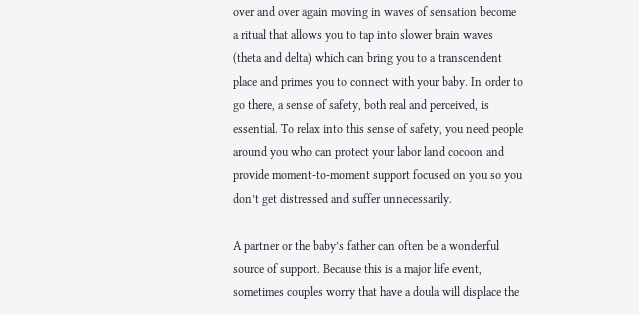over and over again moving in waves of sensation become a ritual that allows you to tap into slower brain waves (theta and delta) which can bring you to a transcendent place and primes you to connect with your baby. In order to go there, a sense of safety, both real and perceived, is essential. To relax into this sense of safety, you need people around you who can protect your labor land cocoon and provide moment-to-moment support focused on you so you don’t get distressed and suffer unnecessarily.

A partner or the baby’s father can often be a wonderful source of support. Because this is a major life event, sometimes couples worry that have a doula will displace the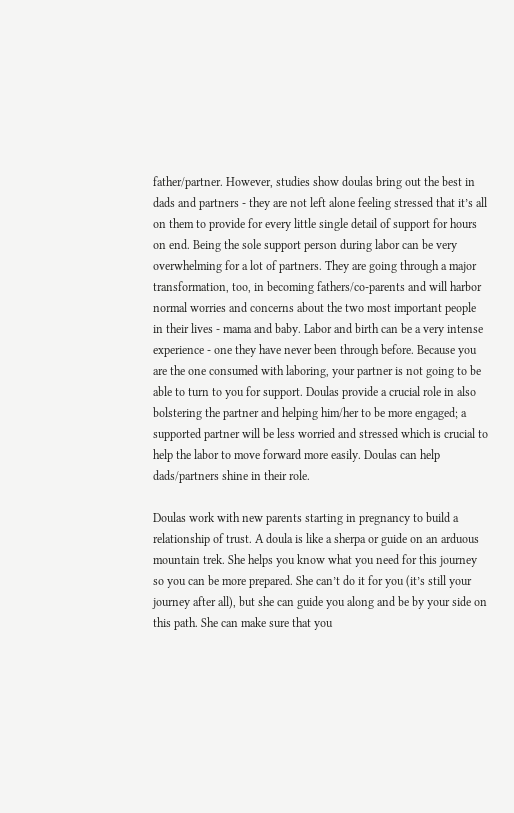father/partner. However, studies show doulas bring out the best in dads and partners - they are not left alone feeling stressed that it’s all on them to provide for every little single detail of support for hours on end. Being the sole support person during labor can be very overwhelming for a lot of partners. They are going through a major transformation, too, in becoming fathers/co-parents and will harbor normal worries and concerns about the two most important people in their lives - mama and baby. Labor and birth can be a very intense experience - one they have never been through before. Because you are the one consumed with laboring, your partner is not going to be able to turn to you for support. Doulas provide a crucial role in also bolstering the partner and helping him/her to be more engaged; a supported partner will be less worried and stressed which is crucial to help the labor to move forward more easily. Doulas can help dads/partners shine in their role.

Doulas work with new parents starting in pregnancy to build a relationship of trust. A doula is like a sherpa or guide on an arduous mountain trek. She helps you know what you need for this journey so you can be more prepared. She can’t do it for you (it’s still your journey after all), but she can guide you along and be by your side on this path. She can make sure that you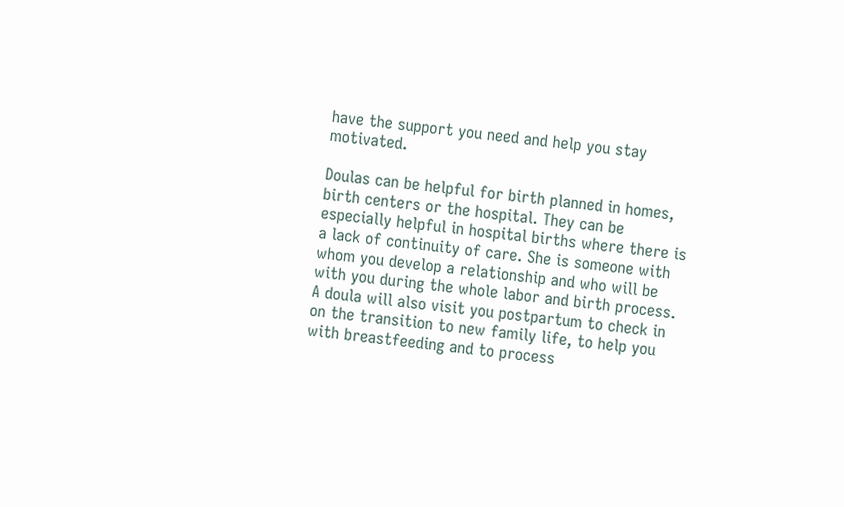have the support you need and help you stay motivated.

Doulas can be helpful for birth planned in homes, birth centers or the hospital. They can be especially helpful in hospital births where there is a lack of continuity of care. She is someone with whom you develop a relationship and who will be with you during the whole labor and birth process. A doula will also visit you postpartum to check in on the transition to new family life, to help you with breastfeeding and to process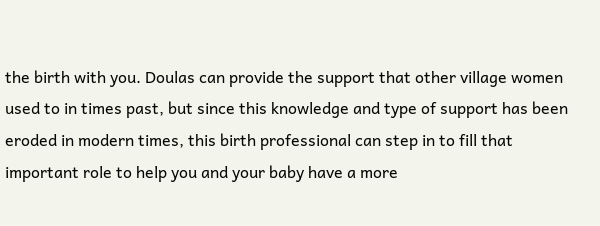the birth with you. Doulas can provide the support that other village women used to in times past, but since this knowledge and type of support has been eroded in modern times, this birth professional can step in to fill that important role to help you and your baby have a more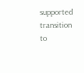supported transition to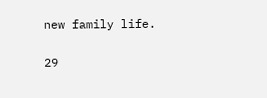new family life.

29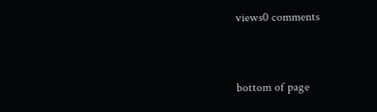views0 comments


bottom of page